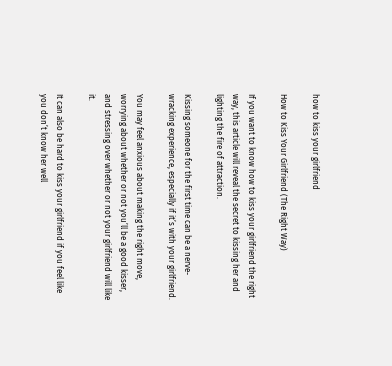how to kiss your girlfriend

How to Kiss Your Girlfriend (The Right Way)

If you want to know how to kiss your girlfriend the right way, this article will reveal the secret to kissing her and lighting the fire of attraction.

Kissing someone for the first time can be a nerve-wracking experience, especially if it’s with your girlfriend.

You may feel anxious about making the right move, worrying about whether or not you’ll be a good kisser, and stressing over whether or not your girlfriend will like it.

It can also be hard to kiss your girlfriend if you feel like you don’t know her well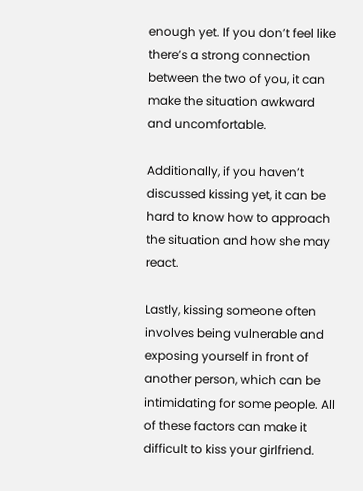enough yet. If you don’t feel like there’s a strong connection between the two of you, it can make the situation awkward and uncomfortable.

Additionally, if you haven’t discussed kissing yet, it can be hard to know how to approach the situation and how she may react.

Lastly, kissing someone often involves being vulnerable and exposing yourself in front of another person, which can be intimidating for some people. All of these factors can make it difficult to kiss your girlfriend.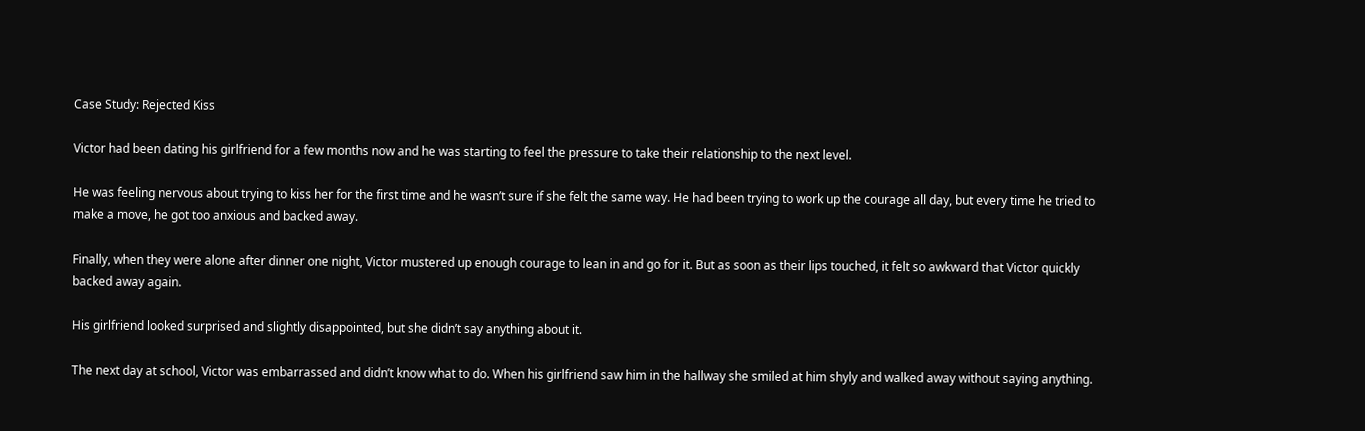Case Study: Rejected Kiss

Victor had been dating his girlfriend for a few months now and he was starting to feel the pressure to take their relationship to the next level.

He was feeling nervous about trying to kiss her for the first time and he wasn’t sure if she felt the same way. He had been trying to work up the courage all day, but every time he tried to make a move, he got too anxious and backed away.

Finally, when they were alone after dinner one night, Victor mustered up enough courage to lean in and go for it. But as soon as their lips touched, it felt so awkward that Victor quickly backed away again.

His girlfriend looked surprised and slightly disappointed, but she didn’t say anything about it.

The next day at school, Victor was embarrassed and didn’t know what to do. When his girlfriend saw him in the hallway she smiled at him shyly and walked away without saying anything.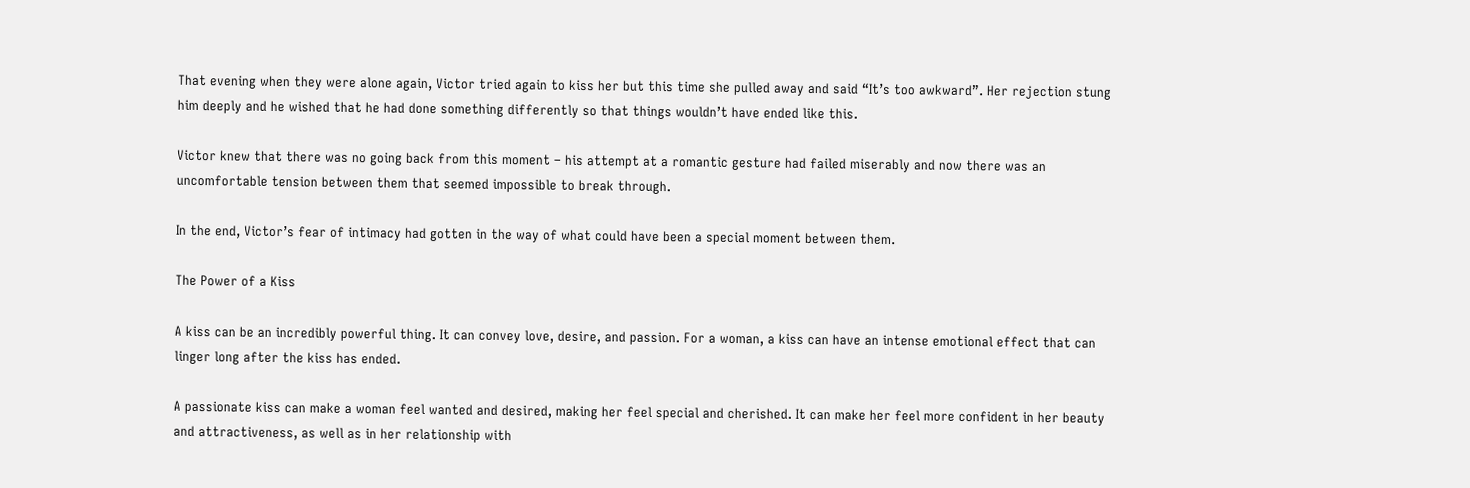That evening when they were alone again, Victor tried again to kiss her but this time she pulled away and said “It’s too awkward”. Her rejection stung him deeply and he wished that he had done something differently so that things wouldn’t have ended like this.

Victor knew that there was no going back from this moment – his attempt at a romantic gesture had failed miserably and now there was an uncomfortable tension between them that seemed impossible to break through.

In the end, Victor’s fear of intimacy had gotten in the way of what could have been a special moment between them.

The Power of a Kiss

A kiss can be an incredibly powerful thing. It can convey love, desire, and passion. For a woman, a kiss can have an intense emotional effect that can linger long after the kiss has ended.

A passionate kiss can make a woman feel wanted and desired, making her feel special and cherished. It can make her feel more confident in her beauty and attractiveness, as well as in her relationship with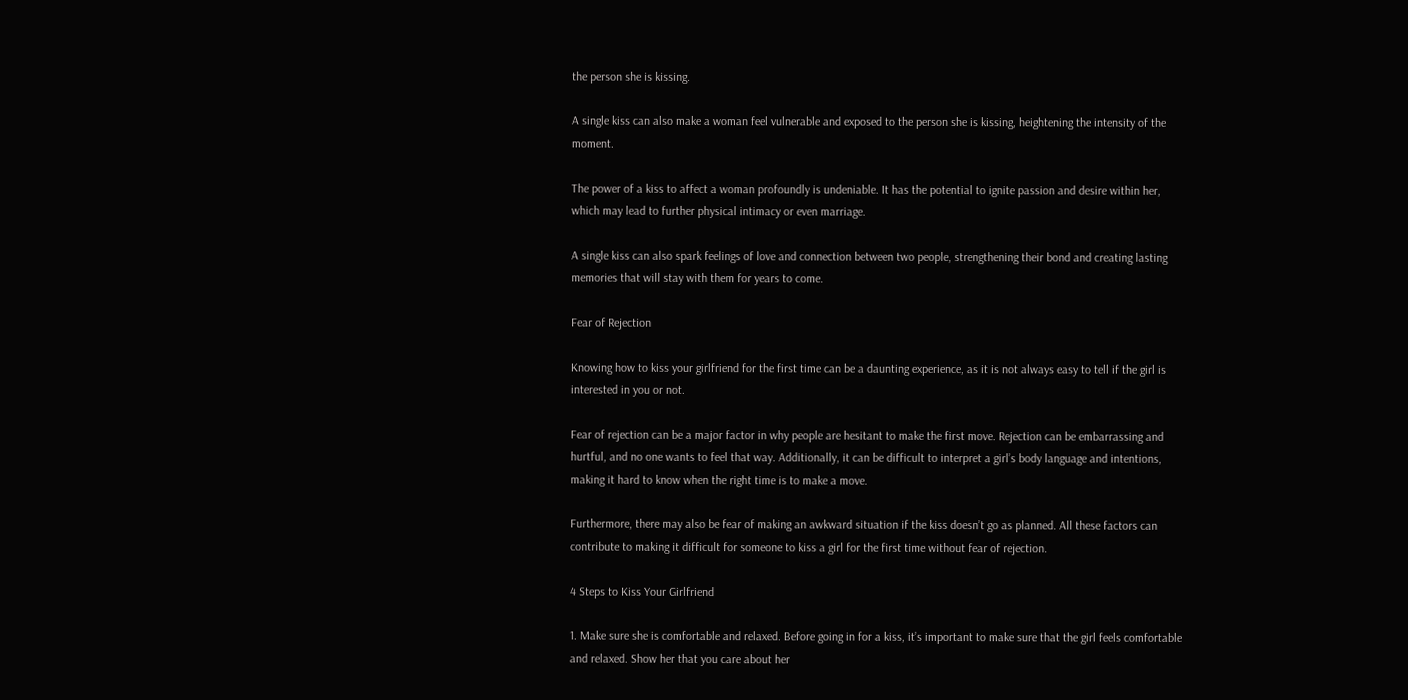the person she is kissing.

A single kiss can also make a woman feel vulnerable and exposed to the person she is kissing, heightening the intensity of the moment.

The power of a kiss to affect a woman profoundly is undeniable. It has the potential to ignite passion and desire within her, which may lead to further physical intimacy or even marriage.

A single kiss can also spark feelings of love and connection between two people, strengthening their bond and creating lasting memories that will stay with them for years to come.

Fear of Rejection

Knowing how to kiss your girlfriend for the first time can be a daunting experience, as it is not always easy to tell if the girl is interested in you or not.

Fear of rejection can be a major factor in why people are hesitant to make the first move. Rejection can be embarrassing and hurtful, and no one wants to feel that way. Additionally, it can be difficult to interpret a girl’s body language and intentions, making it hard to know when the right time is to make a move.

Furthermore, there may also be fear of making an awkward situation if the kiss doesn’t go as planned. All these factors can contribute to making it difficult for someone to kiss a girl for the first time without fear of rejection.

4 Steps to Kiss Your Girlfriend

1. Make sure she is comfortable and relaxed. Before going in for a kiss, it’s important to make sure that the girl feels comfortable and relaxed. Show her that you care about her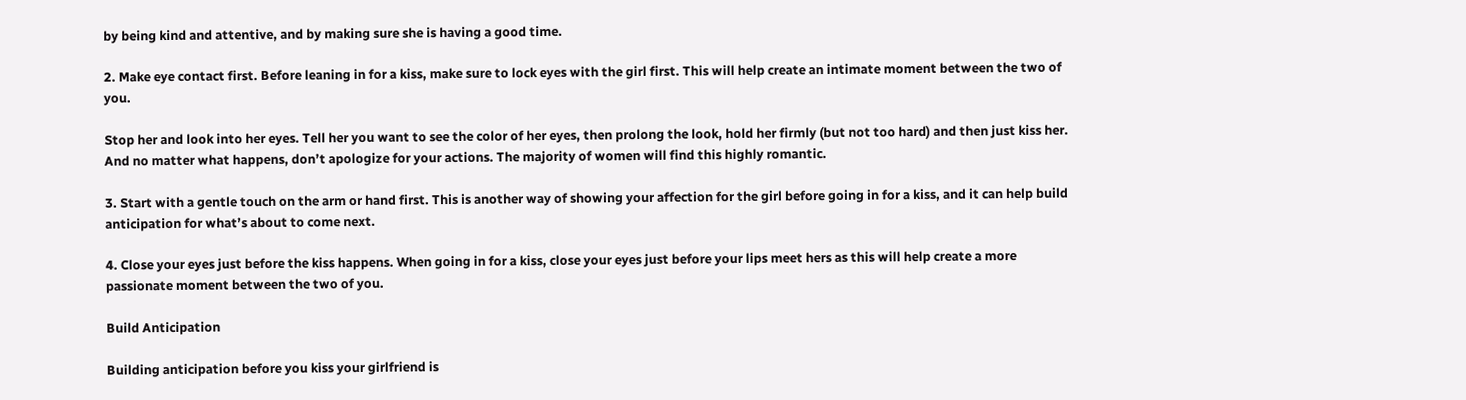by being kind and attentive, and by making sure she is having a good time.

2. Make eye contact first. Before leaning in for a kiss, make sure to lock eyes with the girl first. This will help create an intimate moment between the two of you.

Stop her and look into her eyes. Tell her you want to see the color of her eyes, then prolong the look, hold her firmly (but not too hard) and then just kiss her. And no matter what happens, don’t apologize for your actions. The majority of women will find this highly romantic.

3. Start with a gentle touch on the arm or hand first. This is another way of showing your affection for the girl before going in for a kiss, and it can help build anticipation for what’s about to come next.

4. Close your eyes just before the kiss happens. When going in for a kiss, close your eyes just before your lips meet hers as this will help create a more passionate moment between the two of you.

Build Anticipation

Building anticipation before you kiss your girlfriend is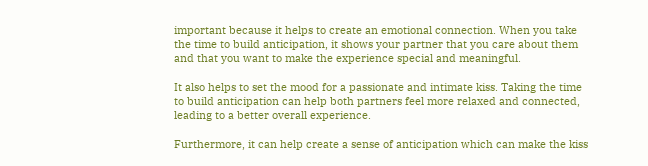important because it helps to create an emotional connection. When you take the time to build anticipation, it shows your partner that you care about them and that you want to make the experience special and meaningful.

It also helps to set the mood for a passionate and intimate kiss. Taking the time to build anticipation can help both partners feel more relaxed and connected, leading to a better overall experience.

Furthermore, it can help create a sense of anticipation which can make the kiss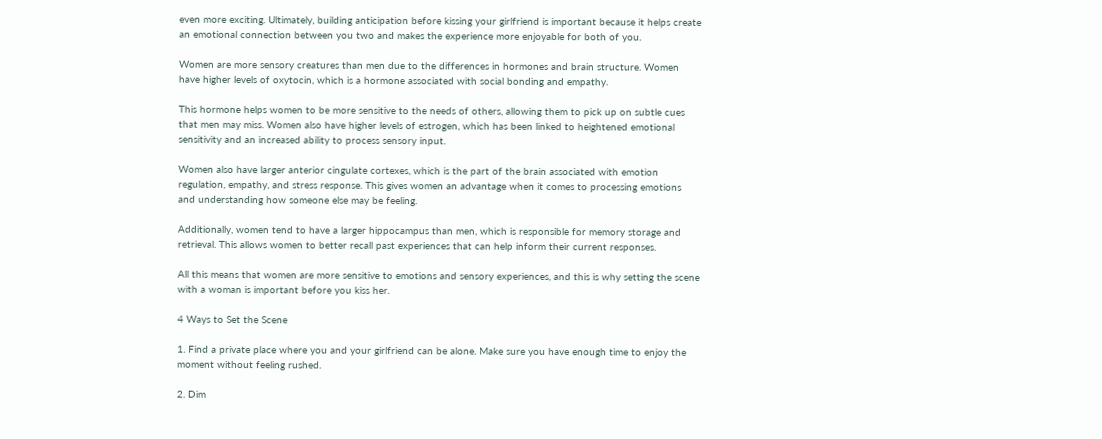even more exciting. Ultimately, building anticipation before kissing your girlfriend is important because it helps create an emotional connection between you two and makes the experience more enjoyable for both of you.

Women are more sensory creatures than men due to the differences in hormones and brain structure. Women have higher levels of oxytocin, which is a hormone associated with social bonding and empathy.

This hormone helps women to be more sensitive to the needs of others, allowing them to pick up on subtle cues that men may miss. Women also have higher levels of estrogen, which has been linked to heightened emotional sensitivity and an increased ability to process sensory input.

Women also have larger anterior cingulate cortexes, which is the part of the brain associated with emotion regulation, empathy, and stress response. This gives women an advantage when it comes to processing emotions and understanding how someone else may be feeling.

Additionally, women tend to have a larger hippocampus than men, which is responsible for memory storage and retrieval. This allows women to better recall past experiences that can help inform their current responses.

All this means that women are more sensitive to emotions and sensory experiences, and this is why setting the scene with a woman is important before you kiss her.

4 Ways to Set the Scene

1. Find a private place where you and your girlfriend can be alone. Make sure you have enough time to enjoy the moment without feeling rushed.

2. Dim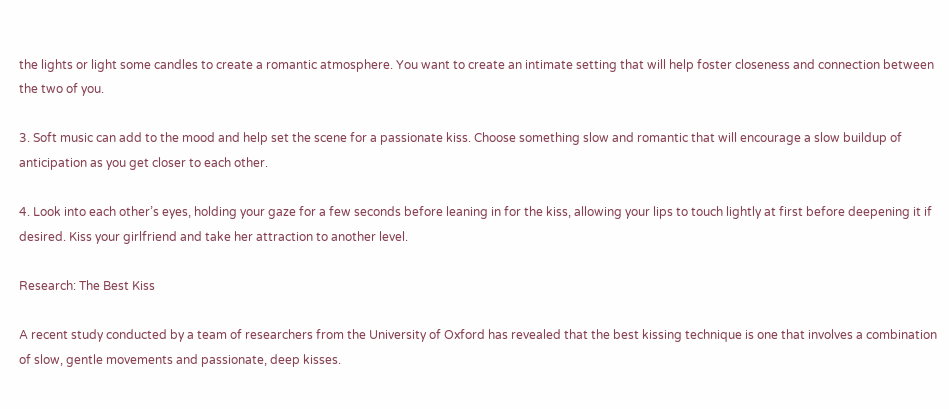the lights or light some candles to create a romantic atmosphere. You want to create an intimate setting that will help foster closeness and connection between the two of you.

3. Soft music can add to the mood and help set the scene for a passionate kiss. Choose something slow and romantic that will encourage a slow buildup of anticipation as you get closer to each other.

4. Look into each other’s eyes, holding your gaze for a few seconds before leaning in for the kiss, allowing your lips to touch lightly at first before deepening it if desired. Kiss your girlfriend and take her attraction to another level.

Research: The Best Kiss

A recent study conducted by a team of researchers from the University of Oxford has revealed that the best kissing technique is one that involves a combination of slow, gentle movements and passionate, deep kisses.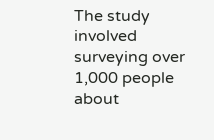The study involved surveying over 1,000 people about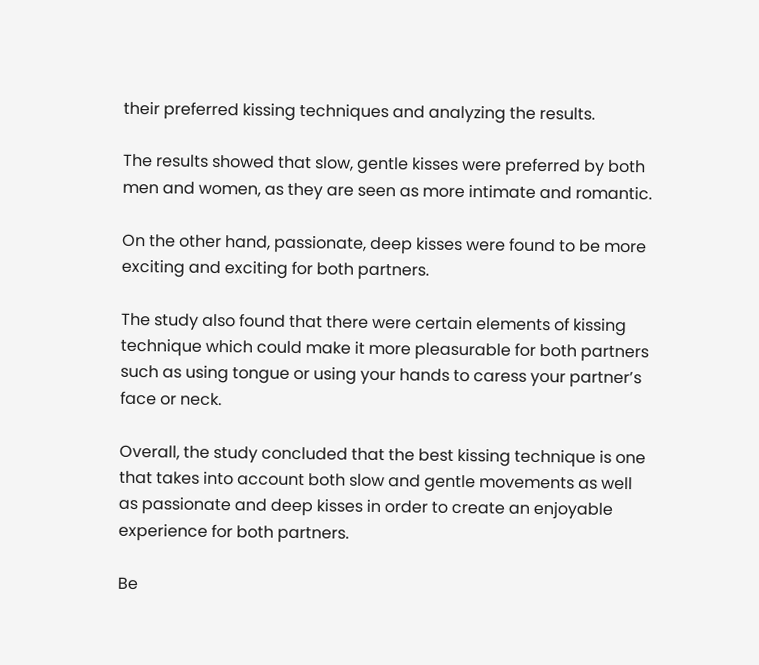their preferred kissing techniques and analyzing the results.

The results showed that slow, gentle kisses were preferred by both men and women, as they are seen as more intimate and romantic.

On the other hand, passionate, deep kisses were found to be more exciting and exciting for both partners.

The study also found that there were certain elements of kissing technique which could make it more pleasurable for both partners such as using tongue or using your hands to caress your partner’s face or neck.

Overall, the study concluded that the best kissing technique is one that takes into account both slow and gentle movements as well as passionate and deep kisses in order to create an enjoyable experience for both partners.

Be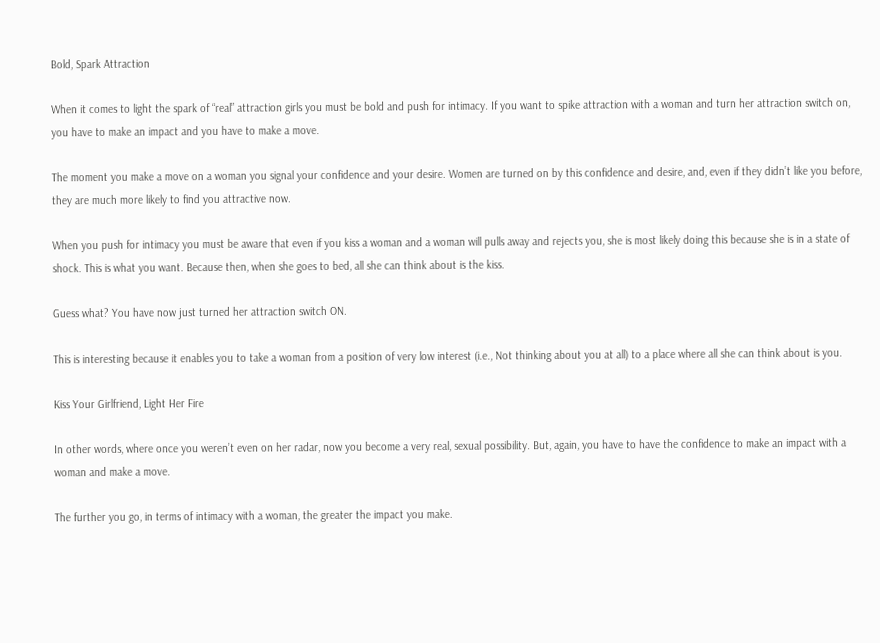Bold, Spark Attraction

When it comes to light the spark of “real” attraction girls you must be bold and push for intimacy. If you want to spike attraction with a woman and turn her attraction switch on, you have to make an impact and you have to make a move.

The moment you make a move on a woman you signal your confidence and your desire. Women are turned on by this confidence and desire, and, even if they didn’t like you before, they are much more likely to find you attractive now.

When you push for intimacy you must be aware that even if you kiss a woman and a woman will pulls away and rejects you, she is most likely doing this because she is in a state of shock. This is what you want. Because then, when she goes to bed, all she can think about is the kiss.

Guess what? You have now just turned her attraction switch ON.

This is interesting because it enables you to take a woman from a position of very low interest (i.e., Not thinking about you at all) to a place where all she can think about is you.

Kiss Your Girlfriend, Light Her Fire

In other words, where once you weren’t even on her radar, now you become a very real, sexual possibility. But, again, you have to have the confidence to make an impact with a woman and make a move.

The further you go, in terms of intimacy with a woman, the greater the impact you make.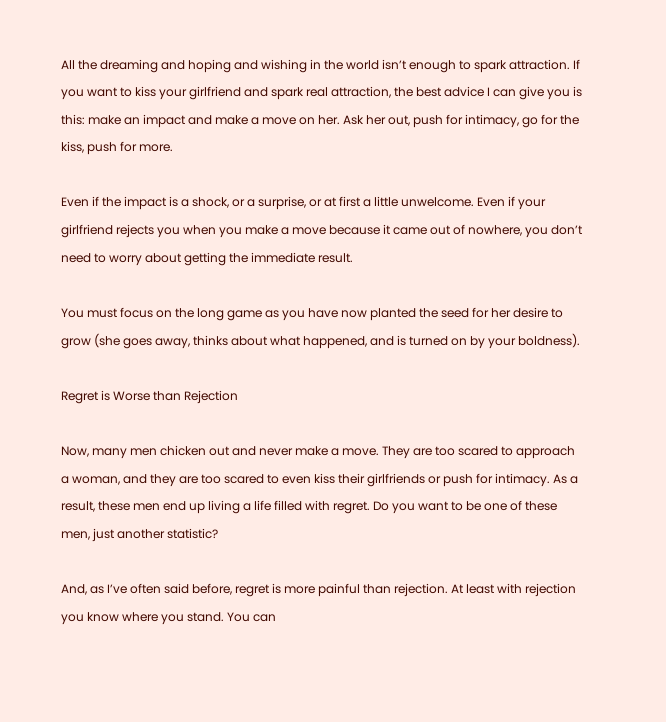All the dreaming and hoping and wishing in the world isn’t enough to spark attraction. If you want to kiss your girlfriend and spark real attraction, the best advice I can give you is this: make an impact and make a move on her. Ask her out, push for intimacy, go for the kiss, push for more.

Even if the impact is a shock, or a surprise, or at first a little unwelcome. Even if your girlfriend rejects you when you make a move because it came out of nowhere, you don’t need to worry about getting the immediate result.

You must focus on the long game as you have now planted the seed for her desire to grow (she goes away, thinks about what happened, and is turned on by your boldness).

Regret is Worse than Rejection

Now, many men chicken out and never make a move. They are too scared to approach a woman, and they are too scared to even kiss their girlfriends or push for intimacy. As a result, these men end up living a life filled with regret. Do you want to be one of these men, just another statistic?

And, as I’ve often said before, regret is more painful than rejection. At least with rejection you know where you stand. You can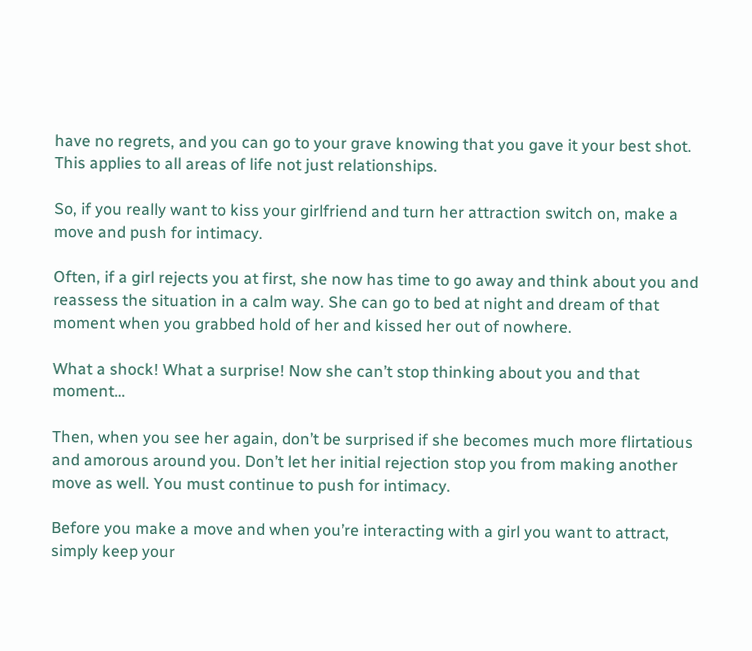have no regrets, and you can go to your grave knowing that you gave it your best shot. This applies to all areas of life not just relationships.

So, if you really want to kiss your girlfriend and turn her attraction switch on, make a move and push for intimacy.

Often, if a girl rejects you at first, she now has time to go away and think about you and reassess the situation in a calm way. She can go to bed at night and dream of that moment when you grabbed hold of her and kissed her out of nowhere.

What a shock! What a surprise! Now she can’t stop thinking about you and that moment…

Then, when you see her again, don’t be surprised if she becomes much more flirtatious and amorous around you. Don’t let her initial rejection stop you from making another move as well. You must continue to push for intimacy.

Before you make a move and when you’re interacting with a girl you want to attract, simply keep your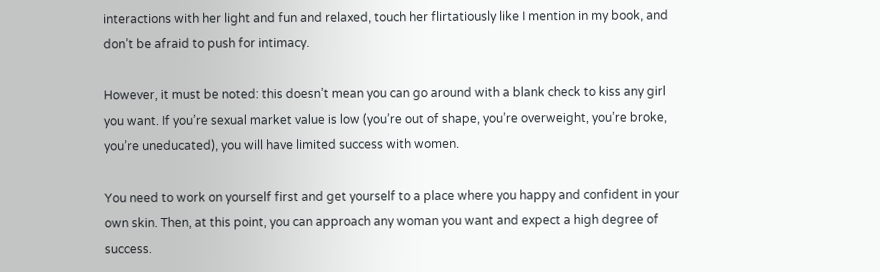interactions with her light and fun and relaxed, touch her flirtatiously like I mention in my book, and don’t be afraid to push for intimacy.

However, it must be noted: this doesn’t mean you can go around with a blank check to kiss any girl you want. If you’re sexual market value is low (you’re out of shape, you’re overweight, you’re broke, you’re uneducated), you will have limited success with women.

You need to work on yourself first and get yourself to a place where you happy and confident in your own skin. Then, at this point, you can approach any woman you want and expect a high degree of success.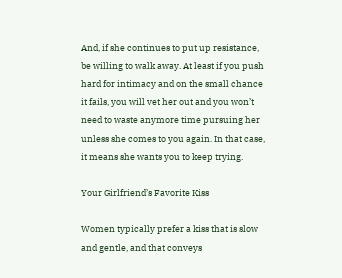And, if she continues to put up resistance, be willing to walk away. At least if you push hard for intimacy and on the small chance it fails, you will vet her out and you won’t need to waste anymore time pursuing her unless she comes to you again. In that case, it means she wants you to keep trying.

Your Girlfriend’s Favorite Kiss

Women typically prefer a kiss that is slow and gentle, and that conveys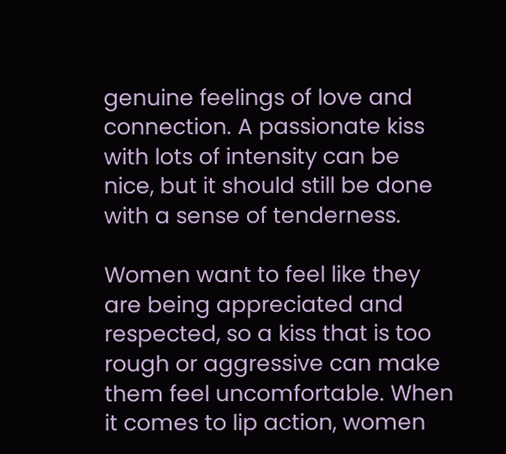genuine feelings of love and connection. A passionate kiss with lots of intensity can be nice, but it should still be done with a sense of tenderness.

Women want to feel like they are being appreciated and respected, so a kiss that is too rough or aggressive can make them feel uncomfortable. When it comes to lip action, women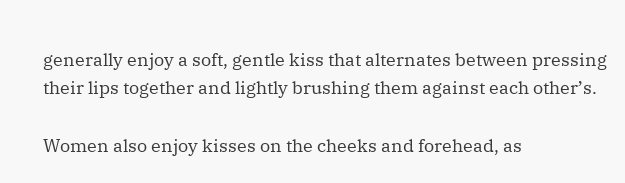generally enjoy a soft, gentle kiss that alternates between pressing their lips together and lightly brushing them against each other’s.

Women also enjoy kisses on the cheeks and forehead, as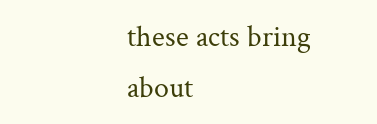these acts bring about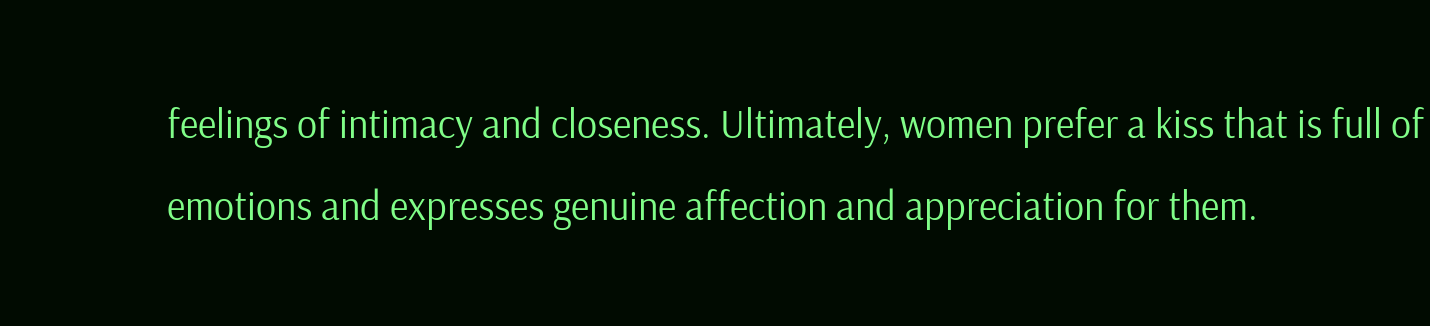feelings of intimacy and closeness. Ultimately, women prefer a kiss that is full of emotions and expresses genuine affection and appreciation for them.